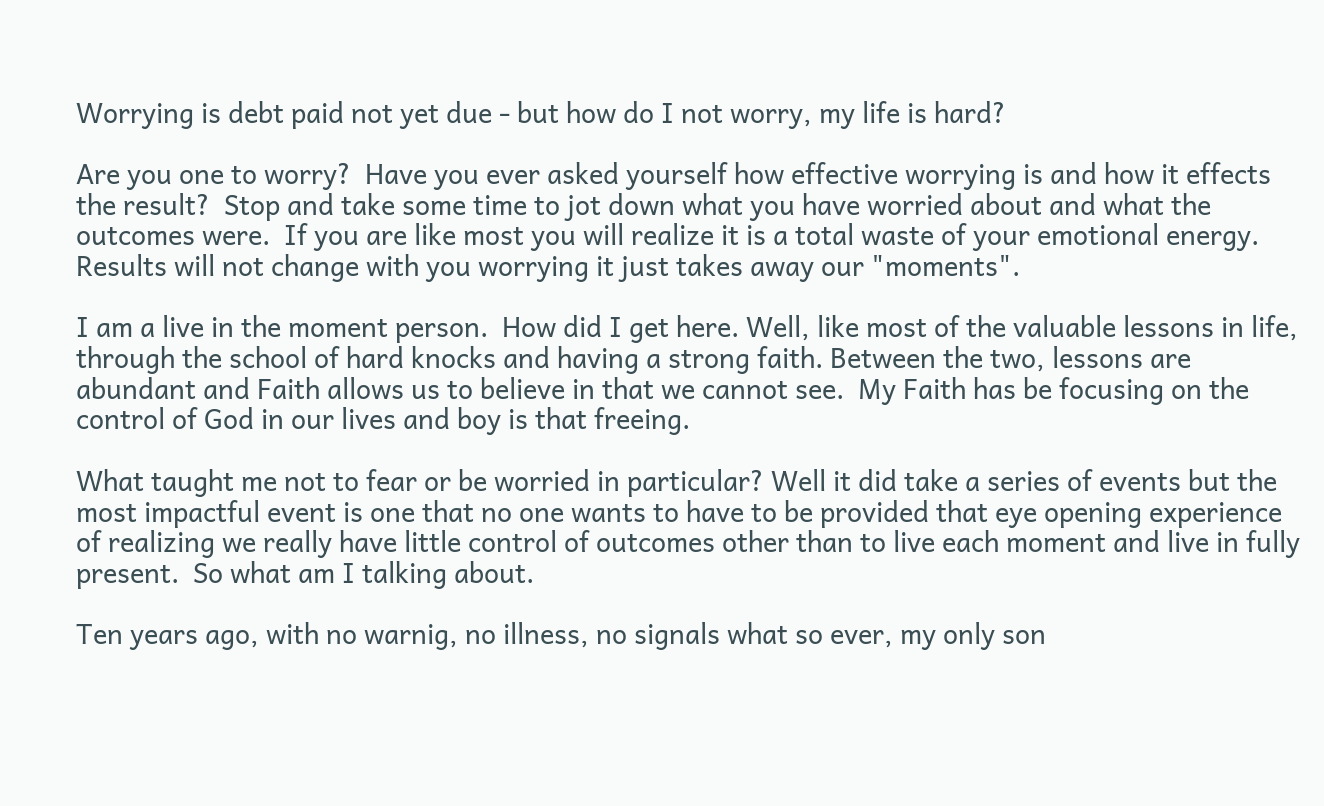Worrying is debt paid not yet due - but how do I not worry, my life is hard?

Are you one to worry?  Have you ever asked yourself how effective worrying is and how it effects the result?  Stop and take some time to jot down what you have worried about and what the outcomes were.  If you are like most you will realize it is a total waste of your emotional energy.  Results will not change with you worrying it just takes away our "moments".

I am a live in the moment person.  How did I get here. Well, like most of the valuable lessons in life, through the school of hard knocks and having a strong faith. Between the two, lessons are abundant and Faith allows us to believe in that we cannot see.  My Faith has be focusing on the control of God in our lives and boy is that freeing.

What taught me not to fear or be worried in particular? Well it did take a series of events but the most impactful event is one that no one wants to have to be provided that eye opening experience of realizing we really have little control of outcomes other than to live each moment and live in fully present.  So what am I talking about.

Ten years ago, with no warnig, no illness, no signals what so ever, my only son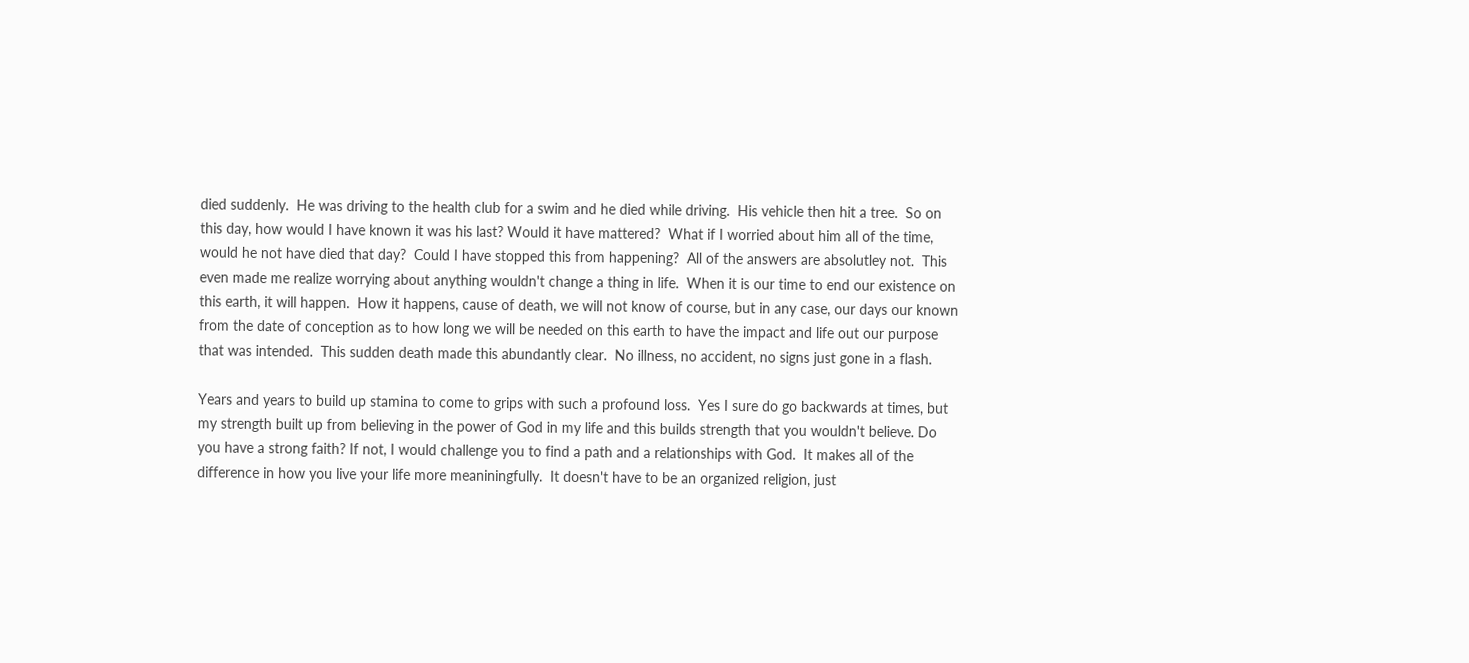died suddenly.  He was driving to the health club for a swim and he died while driving.  His vehicle then hit a tree.  So on this day, how would I have known it was his last? Would it have mattered?  What if I worried about him all of the time, would he not have died that day?  Could I have stopped this from happening?  All of the answers are absolutley not.  This even made me realize worrying about anything wouldn't change a thing in life.  When it is our time to end our existence on this earth, it will happen.  How it happens, cause of death, we will not know of course, but in any case, our days our known from the date of conception as to how long we will be needed on this earth to have the impact and life out our purpose that was intended.  This sudden death made this abundantly clear.  No illness, no accident, no signs just gone in a flash.

Years and years to build up stamina to come to grips with such a profound loss.  Yes I sure do go backwards at times, but my strength built up from believing in the power of God in my life and this builds strength that you wouldn't believe. Do you have a strong faith? If not, I would challenge you to find a path and a relationships with God.  It makes all of the difference in how you live your life more meaniningfully.  It doesn't have to be an organized religion, just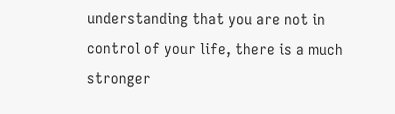understanding that you are not in control of your life, there is a much stronger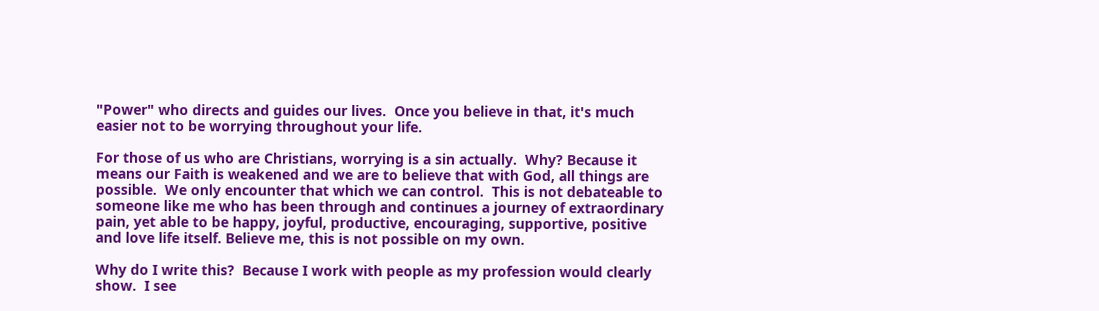"Power" who directs and guides our lives.  Once you believe in that, it's much easier not to be worrying throughout your life.

For those of us who are Christians, worrying is a sin actually.  Why? Because it means our Faith is weakened and we are to believe that with God, all things are possible.  We only encounter that which we can control.  This is not debateable to someone like me who has been through and continues a journey of extraordinary pain, yet able to be happy, joyful, productive, encouraging, supportive, positive and love life itself. Believe me, this is not possible on my own.

Why do I write this?  Because I work with people as my profession would clearly show.  I see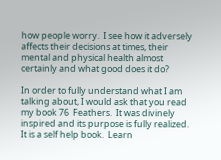how people worry.  I see how it adversely affects their decisions at times, their mental and physical health almost certainly and what good does it do?

In order to fully understand what I am talking about, I would ask that you read my book 76  Feathers.  It was divinely inspired and its purpose is fully realized.  It is a self help book.  Learn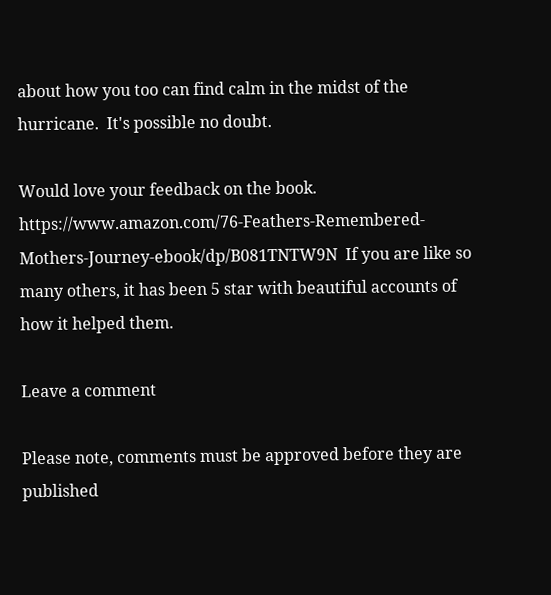about how you too can find calm in the midst of the hurricane.  It's possible no doubt.

Would love your feedback on the book.  https://www.amazon.com/76-Feathers-Remembered-Mothers-Journey-ebook/dp/B081TNTW9N  If you are like so many others, it has been 5 star with beautiful accounts of how it helped them.

Leave a comment

Please note, comments must be approved before they are published